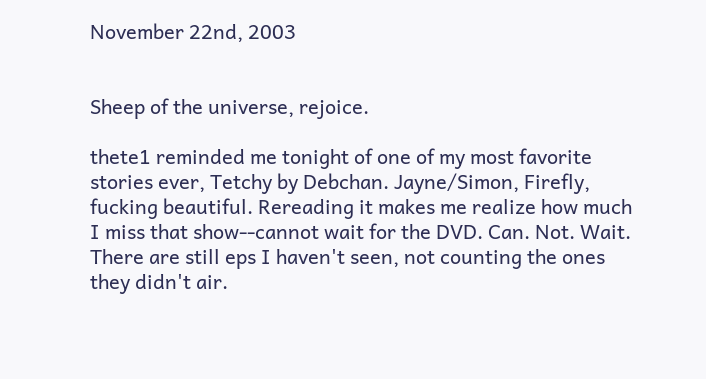November 22nd, 2003


Sheep of the universe, rejoice.

thete1 reminded me tonight of one of my most favorite stories ever, Tetchy by Debchan. Jayne/Simon, Firefly, fucking beautiful. Rereading it makes me realize how much I miss that show--cannot wait for the DVD. Can. Not. Wait. There are still eps I haven't seen, not counting the ones they didn't air.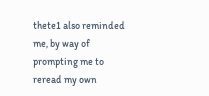thete1 also reminded me, by way of prompting me to reread my own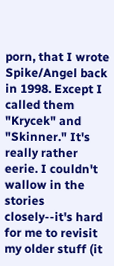porn, that I wrote Spike/Angel back in 1998. Except I called them "Krycek" and "Skinner." It's really rather eerie. I couldn't wallow in the stories closely--it's hard for me to revisit my older stuff (it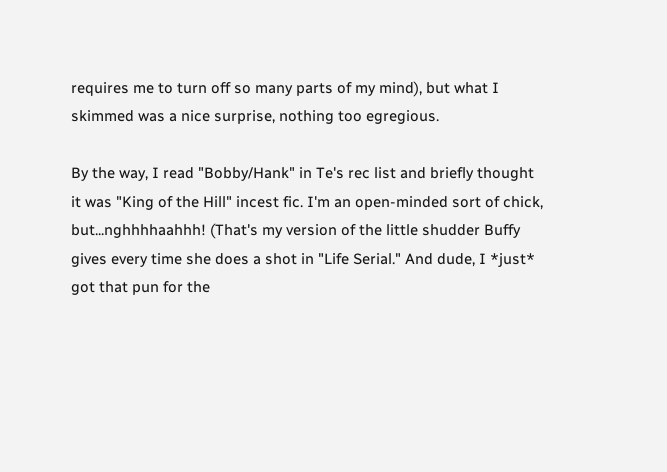requires me to turn off so many parts of my mind), but what I skimmed was a nice surprise, nothing too egregious.

By the way, I read "Bobby/Hank" in Te's rec list and briefly thought it was "King of the Hill" incest fic. I'm an open-minded sort of chick, but...nghhhhaahhh! (That's my version of the little shudder Buffy gives every time she does a shot in "Life Serial." And dude, I *just* got that pun for the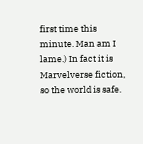first time this minute. Man am I lame.) In fact it is Marvelverse fiction, so the world is safe.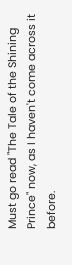Must go read "The Tale of the Shining Prince" now, as I haven't come across it before.